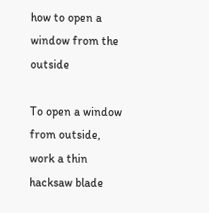how to open a window from the outside

To open a window from outside, work a thin hacksaw blade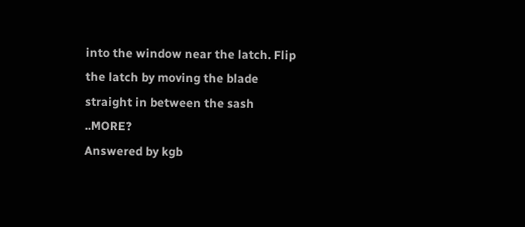into the window near the latch. Flip the latch by moving the blade straight in between the sash ..MORE?
Answered by kgb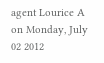agent Lourice A on Monday, July 02 2012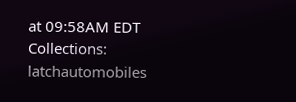at 09:58AM EDT
Collections: latchautomobiles